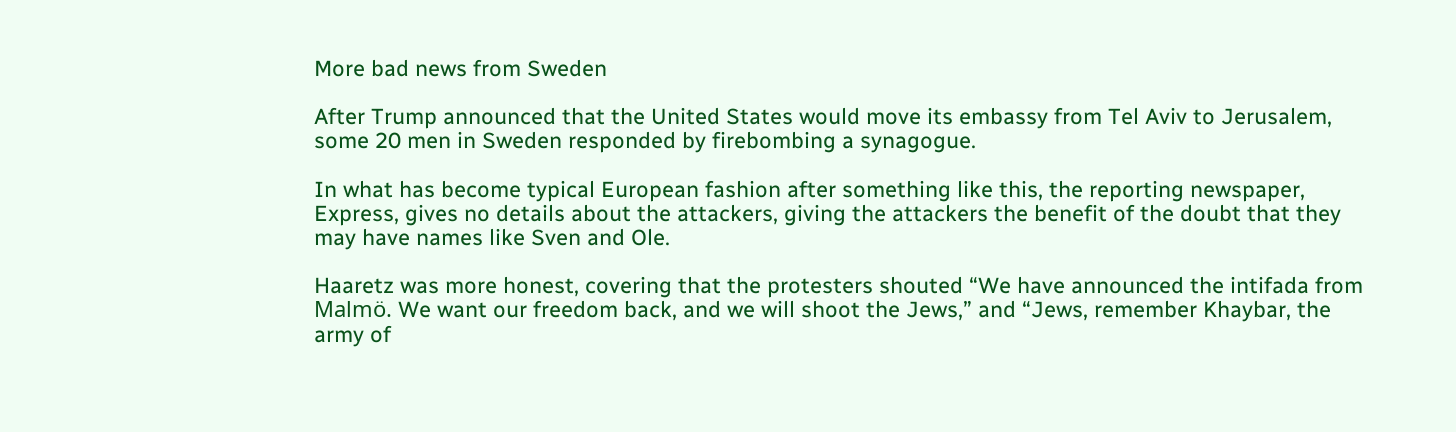More bad news from Sweden

After Trump announced that the United States would move its embassy from Tel Aviv to Jerusalem, some 20 men in Sweden responded by firebombing a synagogue.

In what has become typical European fashion after something like this, the reporting newspaper, Express, gives no details about the attackers, giving the attackers the benefit of the doubt that they may have names like Sven and Ole.

Haaretz was more honest, covering that the protesters shouted “We have announced the intifada from Malmö. We want our freedom back, and we will shoot the Jews,” and “Jews, remember Khaybar, the army of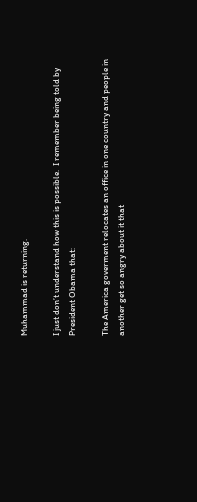Muhammad is returning.

I just don’t understand how this is possible.  I remember being told by President Obama that:

The America goverment relocates an office in one country and people in another get so angry about it that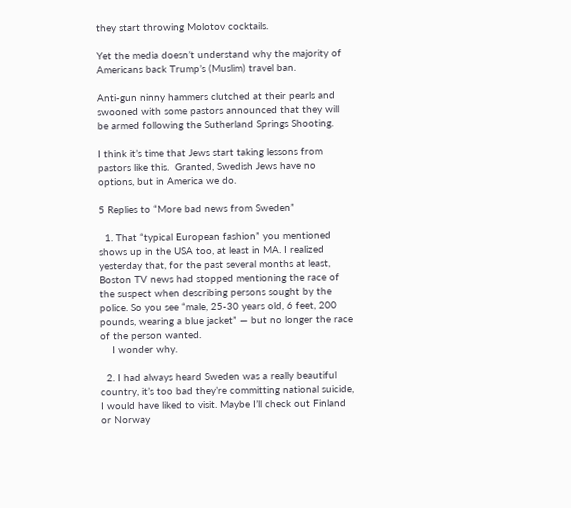they start throwing Molotov cocktails.

Yet the media doesn’t understand why the majority of Americans back Trump’s (Muslim) travel ban.

Anti-gun ninny hammers clutched at their pearls and swooned with some pastors announced that they will be armed following the Sutherland Springs Shooting.

I think it’s time that Jews start taking lessons from pastors like this.  Granted, Swedish Jews have no options, but in America we do.

5 Replies to “More bad news from Sweden”

  1. That “typical European fashion” you mentioned shows up in the USA too, at least in MA. I realized yesterday that, for the past several months at least, Boston TV news had stopped mentioning the race of the suspect when describing persons sought by the police. So you see “male, 25-30 years old, 6 feet, 200 pounds, wearing a blue jacket” — but no longer the race of the person wanted.
    I wonder why.

  2. I had always heard Sweden was a really beautiful country, it’s too bad they’re committing national suicide, I would have liked to visit. Maybe I’ll check out Finland or Norway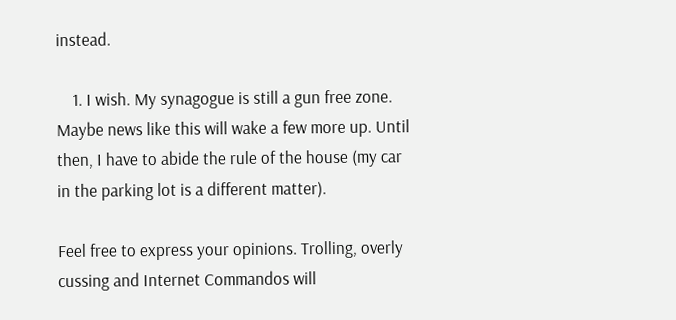instead.

    1. I wish. My synagogue is still a gun free zone. Maybe news like this will wake a few more up. Until then, I have to abide the rule of the house (my car in the parking lot is a different matter).

Feel free to express your opinions. Trolling, overly cussing and Internet Commandos will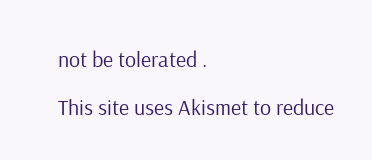not be tolerated .

This site uses Akismet to reduce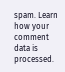spam. Learn how your comment data is processed.